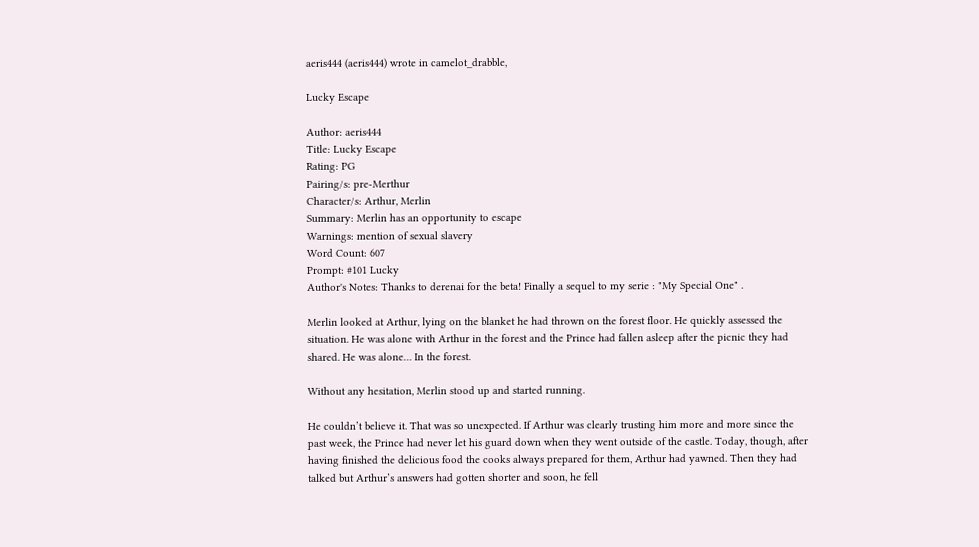aeris444 (aeris444) wrote in camelot_drabble,

Lucky Escape

Author: aeris444
Title: Lucky Escape
Rating: PG
Pairing/s: pre-Merthur
Character/s: Arthur, Merlin
Summary: Merlin has an opportunity to escape
Warnings: mention of sexual slavery
Word Count: 607
Prompt: #101 Lucky
Author's Notes: Thanks to derenai for the beta! Finally a sequel to my serie : "My Special One" .

Merlin looked at Arthur, lying on the blanket he had thrown on the forest floor. He quickly assessed the situation. He was alone with Arthur in the forest and the Prince had fallen asleep after the picnic they had shared. He was alone… In the forest.

Without any hesitation, Merlin stood up and started running.

He couldn’t believe it. That was so unexpected. If Arthur was clearly trusting him more and more since the past week, the Prince had never let his guard down when they went outside of the castle. Today, though, after having finished the delicious food the cooks always prepared for them, Arthur had yawned. Then they had talked but Arthur’s answers had gotten shorter and soon, he fell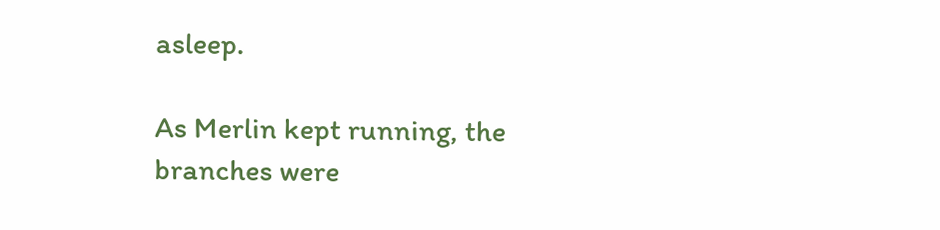asleep.

As Merlin kept running, the branches were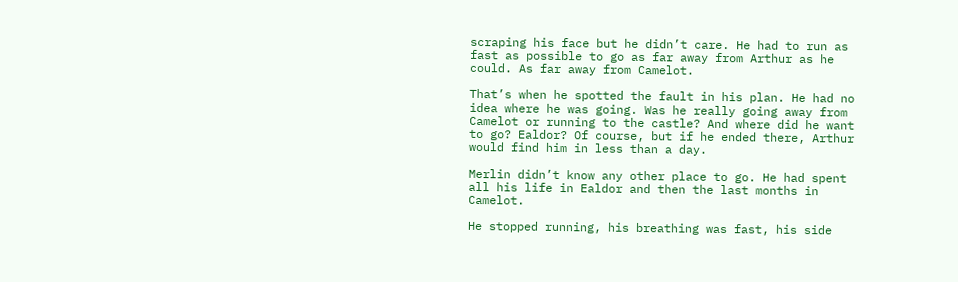scraping his face but he didn’t care. He had to run as fast as possible to go as far away from Arthur as he could. As far away from Camelot.

That’s when he spotted the fault in his plan. He had no idea where he was going. Was he really going away from Camelot or running to the castle? And where did he want to go? Ealdor? Of course, but if he ended there, Arthur would find him in less than a day.

Merlin didn’t know any other place to go. He had spent all his life in Ealdor and then the last months in Camelot.

He stopped running, his breathing was fast, his side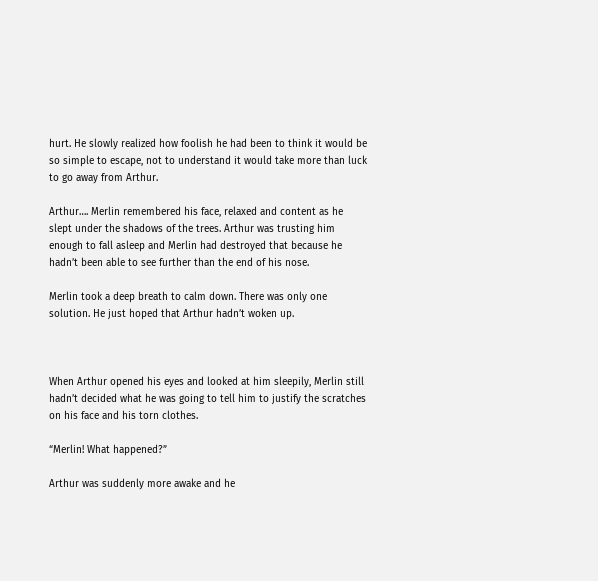hurt. He slowly realized how foolish he had been to think it would be so simple to escape, not to understand it would take more than luck to go away from Arthur.

Arthur…. Merlin remembered his face, relaxed and content as he slept under the shadows of the trees. Arthur was trusting him enough to fall asleep and Merlin had destroyed that because he hadn’t been able to see further than the end of his nose.

Merlin took a deep breath to calm down. There was only one solution. He just hoped that Arthur hadn’t woken up.



When Arthur opened his eyes and looked at him sleepily, Merlin still hadn’t decided what he was going to tell him to justify the scratches on his face and his torn clothes.

“Merlin! What happened?”

Arthur was suddenly more awake and he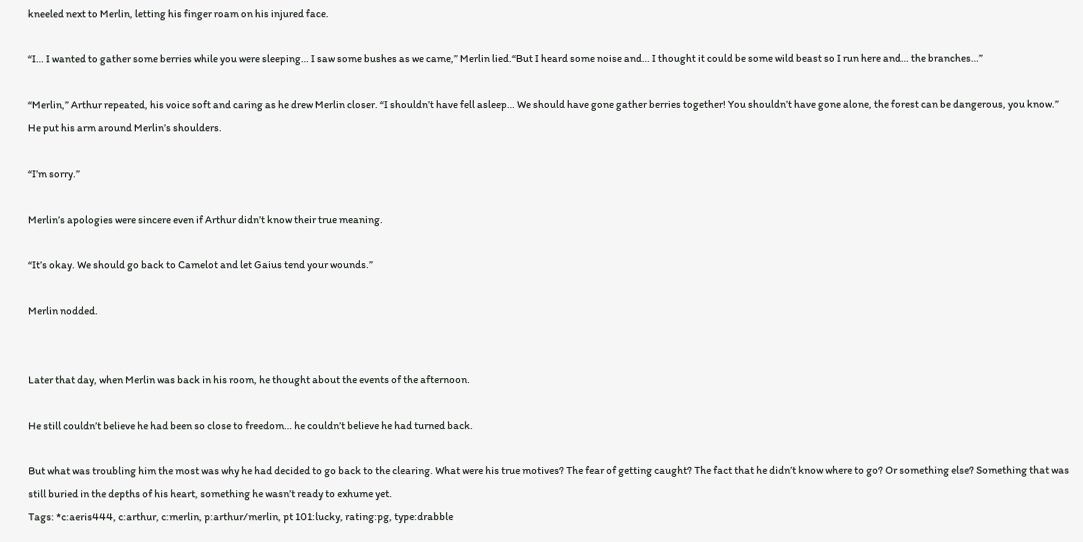kneeled next to Merlin, letting his finger roam on his injured face.

“I… I wanted to gather some berries while you were sleeping… I saw some bushes as we came,” Merlin lied.“But I heard some noise and… I thought it could be some wild beast so I run here and… the branches…”

“Merlin,” Arthur repeated, his voice soft and caring as he drew Merlin closer. “I shouldn’t have fell asleep… We should have gone gather berries together! You shouldn’t have gone alone, the forest can be dangerous, you know.” He put his arm around Merlin’s shoulders.

“I’m sorry.”

Merlin’s apologies were sincere even if Arthur didn’t know their true meaning.

“It’s okay. We should go back to Camelot and let Gaius tend your wounds.”

Merlin nodded.


Later that day, when Merlin was back in his room, he thought about the events of the afternoon.

He still couldn’t believe he had been so close to freedom… he couldn’t believe he had turned back.

But what was troubling him the most was why he had decided to go back to the clearing. What were his true motives? The fear of getting caught? The fact that he didn’t know where to go? Or something else? Something that was still buried in the depths of his heart, something he wasn’t ready to exhume yet.
Tags: *c:aeris444, c:arthur, c:merlin, p:arthur/merlin, pt 101:lucky, rating:pg, type:drabble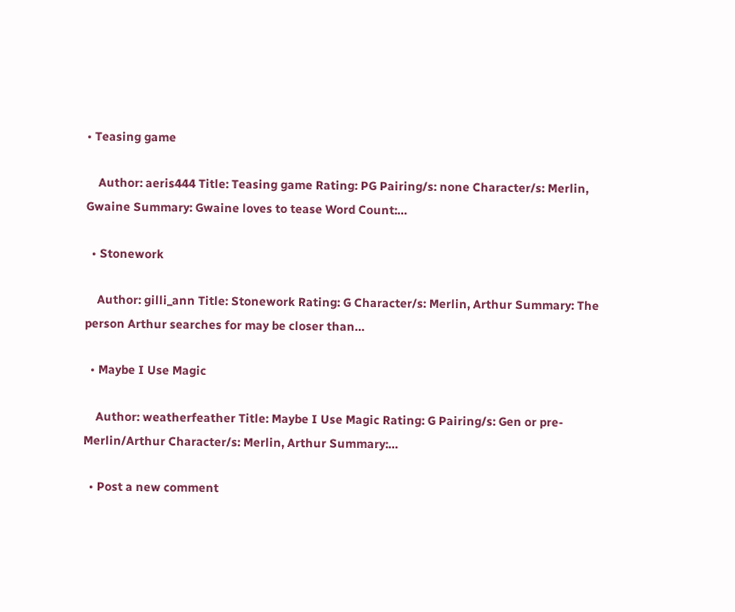• Teasing game

    Author: aeris444 Title: Teasing game Rating: PG Pairing/s: none Character/s: Merlin, Gwaine Summary: Gwaine loves to tease Word Count:…

  • Stonework

    Author: gilli_ann Title: Stonework Rating: G Character/s: Merlin, Arthur Summary: The person Arthur searches for may be closer than…

  • Maybe I Use Magic

    Author: weatherfeather Title: Maybe I Use Magic Rating: G Pairing/s: Gen or pre-Merlin/Arthur Character/s: Merlin, Arthur Summary:…

  • Post a new comment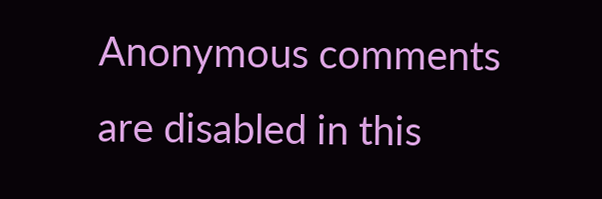Anonymous comments are disabled in this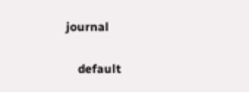journal

    default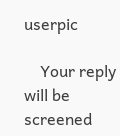userpic

    Your reply will be screened